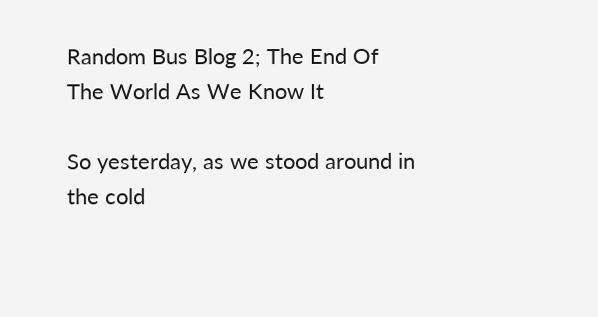Random Bus Blog 2; The End Of The World As We Know It

So yesterday, as we stood around in the cold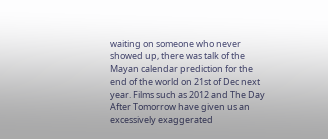waiting on someone who never showed up, there was talk of the Mayan calendar prediction for the end of the world on 21st of Dec next year. Films such as 2012 and The Day After Tomorrow have given us an excessively exaggerated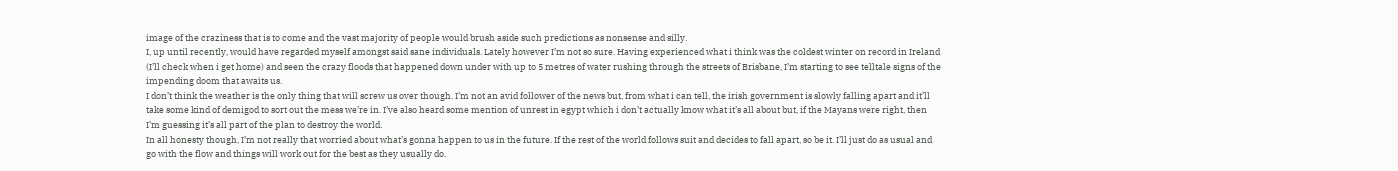image of the craziness that is to come and the vast majority of people would brush aside such predictions as nonsense and silly.
I, up until recently, would have regarded myself amongst said sane individuals. Lately however I’m not so sure. Having experienced what i think was the coldest winter on record in Ireland (I’ll check when i get home) and seen the crazy floods that happened down under with up to 5 metres of water rushing through the streets of Brisbane, I’m starting to see telltale signs of the impending doom that awaits us.
I don’t think the weather is the only thing that will screw us over though. I’m not an avid follower of the news but, from what i can tell, the irish government is slowly falling apart and it’ll take some kind of demigod to sort out the mess we’re in. I’ve also heard some mention of unrest in egypt which i don’t actually know what it’s all about but, if the Mayans were right, then I’m guessing it’s all part of the plan to destroy the world.
In all honesty though, I’m not really that worried about what’s gonna happen to us in the future. If the rest of the world follows suit and decides to fall apart, so be it. I’ll just do as usual and go with the flow and things will work out for the best as they usually do.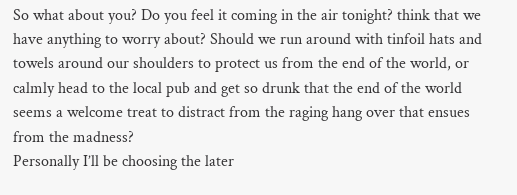So what about you? Do you feel it coming in the air tonight? think that we have anything to worry about? Should we run around with tinfoil hats and towels around our shoulders to protect us from the end of the world, or calmly head to the local pub and get so drunk that the end of the world seems a welcome treat to distract from the raging hang over that ensues from the madness?
Personally I’ll be choosing the later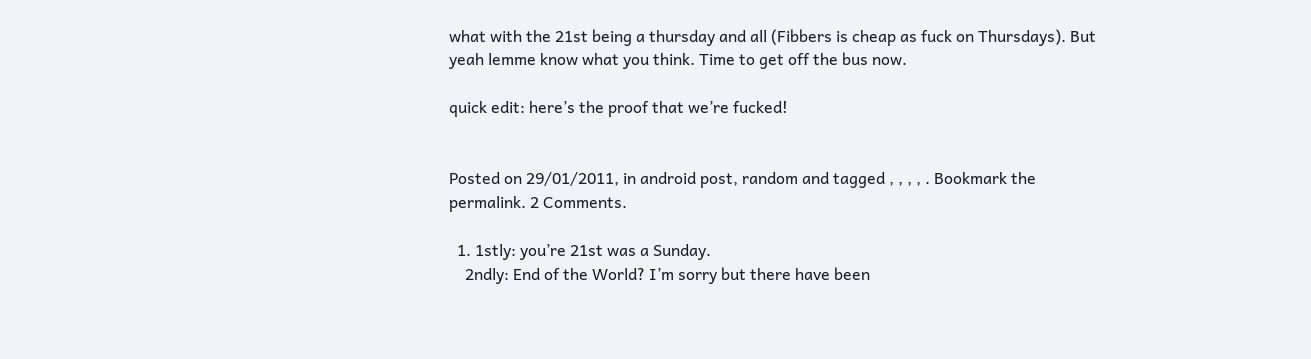what with the 21st being a thursday and all (Fibbers is cheap as fuck on Thursdays). But yeah lemme know what you think. Time to get off the bus now.

quick edit: here’s the proof that we’re fucked!


Posted on 29/01/2011, in android post, random and tagged , , , , . Bookmark the permalink. 2 Comments.

  1. 1stly: you’re 21st was a Sunday.
    2ndly: End of the World? I’m sorry but there have been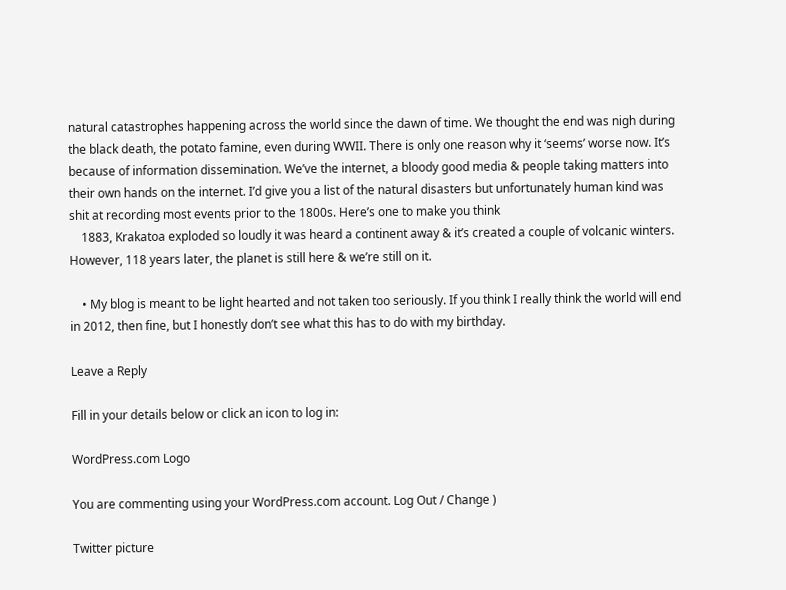natural catastrophes happening across the world since the dawn of time. We thought the end was nigh during the black death, the potato famine, even during WWII. There is only one reason why it ‘seems’ worse now. It’s because of information dissemination. We’ve the internet, a bloody good media & people taking matters into their own hands on the internet. I’d give you a list of the natural disasters but unfortunately human kind was shit at recording most events prior to the 1800s. Here’s one to make you think
    1883, Krakatoa exploded so loudly it was heard a continent away & it’s created a couple of volcanic winters. However, 118 years later, the planet is still here & we’re still on it.

    • My blog is meant to be light hearted and not taken too seriously. If you think I really think the world will end in 2012, then fine, but I honestly don’t see what this has to do with my birthday.

Leave a Reply

Fill in your details below or click an icon to log in:

WordPress.com Logo

You are commenting using your WordPress.com account. Log Out / Change )

Twitter picture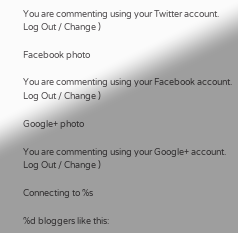You are commenting using your Twitter account. Log Out / Change )

Facebook photo

You are commenting using your Facebook account. Log Out / Change )

Google+ photo

You are commenting using your Google+ account. Log Out / Change )

Connecting to %s

%d bloggers like this: